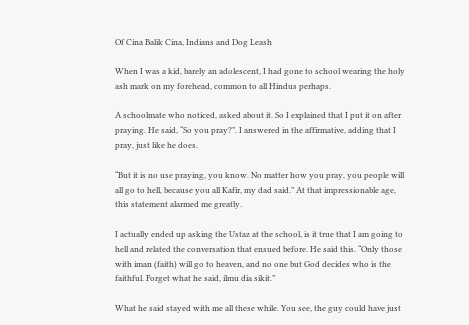Of Cina Balik Cina, Indians and Dog Leash

When I was a kid, barely an adolescent, I had gone to school wearing the holy ash mark on my forehead, common to all Hindus perhaps.

A schoolmate who noticed, asked about it. So I explained that I put it on after praying. He said, “So you pray?”. I answered in the affirmative, adding that I pray, just like he does.

“But it is no use praying, you know. No matter how you pray, you people will all go to hell, because you all Kafir, my dad said.” At that impressionable age, this statement alarmed me greatly.

I actually ended up asking the Ustaz at the school, is it true that I am going to hell and related the conversation that ensued before. He said this. “Only those with iman (faith) will go to heaven, and no one but God decides who is the faithful. Forget what he said, ilmu dia sikit.”

What he said stayed with me all these while. You see, the guy could have just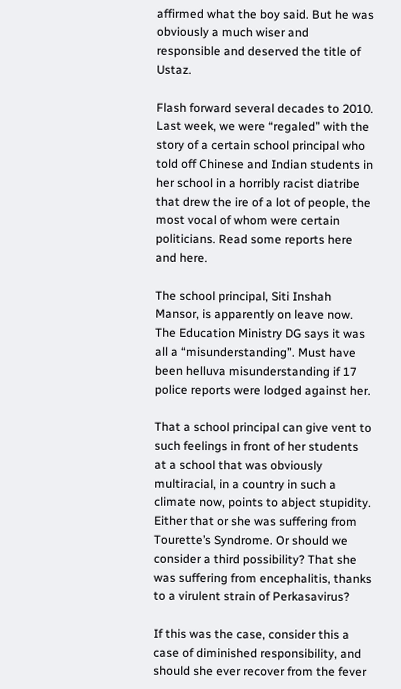affirmed what the boy said. But he was obviously a much wiser and responsible and deserved the title of Ustaz.

Flash forward several decades to 2010. Last week, we were “regaled” with the story of a certain school principal who told off Chinese and Indian students in her school in a horribly racist diatribe that drew the ire of a lot of people, the most vocal of whom were certain politicians. Read some reports here and here.

The school principal, Siti Inshah Mansor, is apparently on leave now.  The Education Ministry DG says it was all a “misunderstanding”. Must have been helluva misunderstanding if 17 police reports were lodged against her.

That a school principal can give vent to such feelings in front of her students at a school that was obviously multiracial, in a country in such a climate now, points to abject stupidity. Either that or she was suffering from Tourette’s Syndrome. Or should we consider a third possibility? That she was suffering from encephalitis, thanks to a virulent strain of Perkasavirus?

If this was the case, consider this a case of diminished responsibility, and should she ever recover from the fever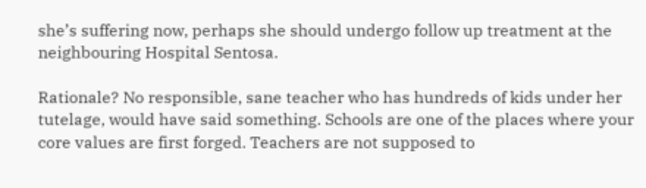she’s suffering now, perhaps she should undergo follow up treatment at the neighbouring Hospital Sentosa.

Rationale? No responsible, sane teacher who has hundreds of kids under her tutelage, would have said something. Schools are one of the places where your core values are first forged. Teachers are not supposed to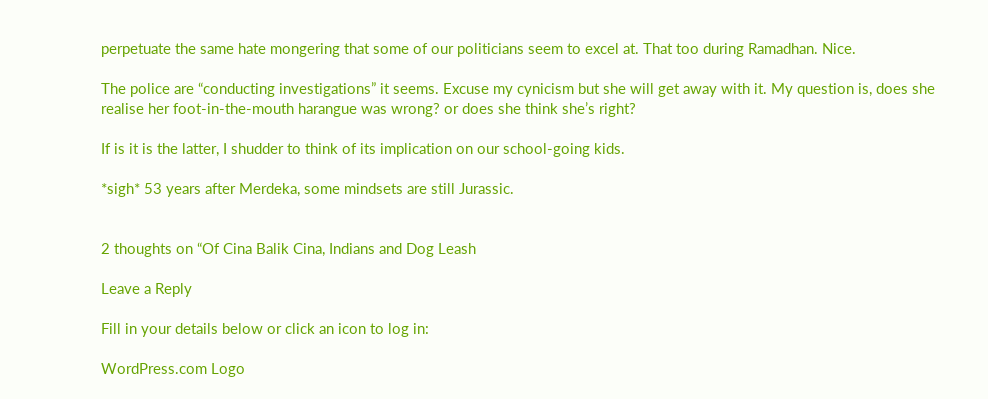perpetuate the same hate mongering that some of our politicians seem to excel at. That too during Ramadhan. Nice.

The police are “conducting investigations” it seems. Excuse my cynicism but she will get away with it. My question is, does she realise her foot-in-the-mouth harangue was wrong? or does she think she’s right?

If is it is the latter, I shudder to think of its implication on our school-going kids.

*sigh* 53 years after Merdeka, some mindsets are still Jurassic.


2 thoughts on “Of Cina Balik Cina, Indians and Dog Leash

Leave a Reply

Fill in your details below or click an icon to log in:

WordPress.com Logo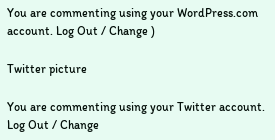You are commenting using your WordPress.com account. Log Out / Change )

Twitter picture

You are commenting using your Twitter account. Log Out / Change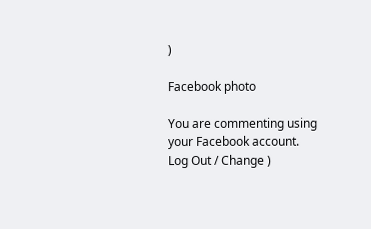)

Facebook photo

You are commenting using your Facebook account. Log Out / Change )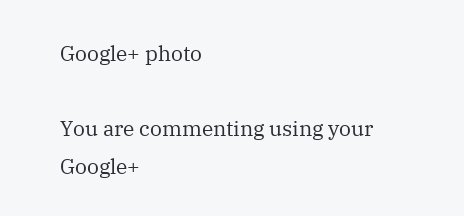Google+ photo

You are commenting using your Google+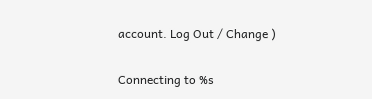account. Log Out / Change )

Connecting to %s